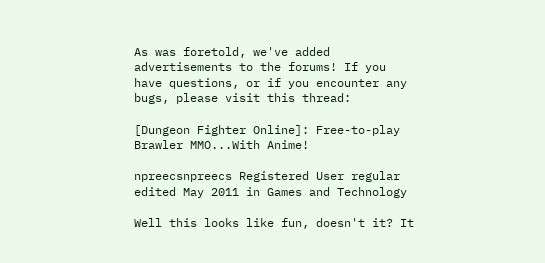As was foretold, we've added advertisements to the forums! If you have questions, or if you encounter any bugs, please visit this thread:

[Dungeon Fighter Online]: Free-to-play Brawler MMO...With Anime!

npreecsnpreecs Registered User regular
edited May 2011 in Games and Technology

Well this looks like fun, doesn't it? It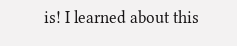is! I learned about this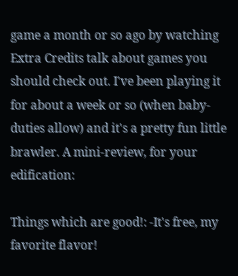game a month or so ago by watching Extra Credits talk about games you should check out. I've been playing it for about a week or so (when baby-duties allow) and it's a pretty fun little brawler. A mini-review, for your edification:

Things which are good!: -It's free, my favorite flavor!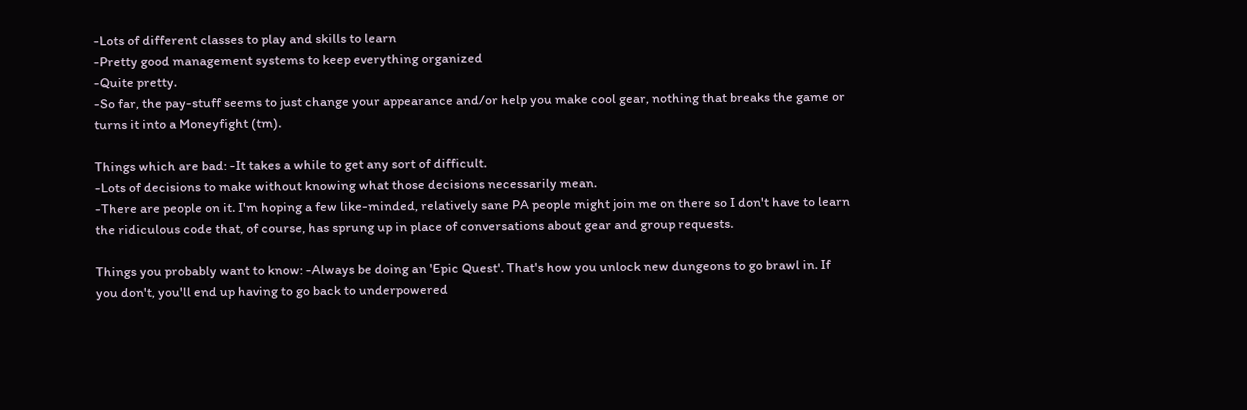-Lots of different classes to play and skills to learn
-Pretty good management systems to keep everything organized
-Quite pretty.
-So far, the pay-stuff seems to just change your appearance and/or help you make cool gear, nothing that breaks the game or turns it into a Moneyfight (tm).

Things which are bad: -It takes a while to get any sort of difficult.
-Lots of decisions to make without knowing what those decisions necessarily mean.
-There are people on it. I'm hoping a few like-minded, relatively sane PA people might join me on there so I don't have to learn the ridiculous code that, of course, has sprung up in place of conversations about gear and group requests.

Things you probably want to know: -Always be doing an 'Epic Quest'. That's how you unlock new dungeons to go brawl in. If you don't, you'll end up having to go back to underpowered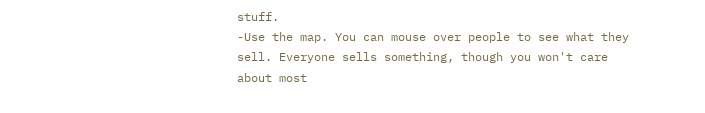stuff.
-Use the map. You can mouse over people to see what they sell. Everyone sells something, though you won't care about most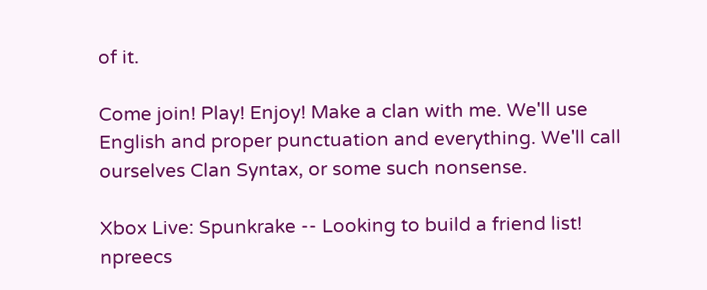of it.

Come join! Play! Enjoy! Make a clan with me. We'll use English and proper punctuation and everything. We'll call ourselves Clan Syntax, or some such nonsense.

Xbox Live: Spunkrake -- Looking to build a friend list!
npreecs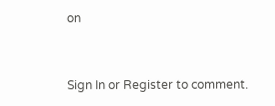on


Sign In or Register to comment.